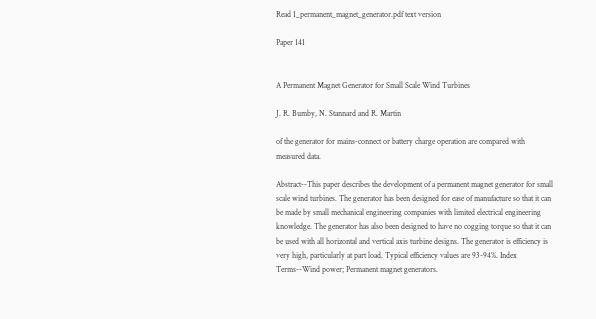Read 1_permanent_magnet_generator.pdf text version

Paper 141


A Permanent Magnet Generator for Small Scale Wind Turbines

J. R. Bumby, N. Stannard and R. Martin

of the generator for mains-connect or battery charge operation are compared with measured data.

Abstract--This paper describes the development of a permanent magnet generator for small scale wind turbines. The generator has been designed for ease of manufacture so that it can be made by small mechanical engineering companies with limited electrical engineering knowledge. The generator has also been designed to have no cogging torque so that it can be used with all horizontal and vertical axis turbine designs. The generator is efficiency is very high, particularly at part load. Typical efficiency values are 93-94%. Index Terms--Wind power; Permanent magnet generators.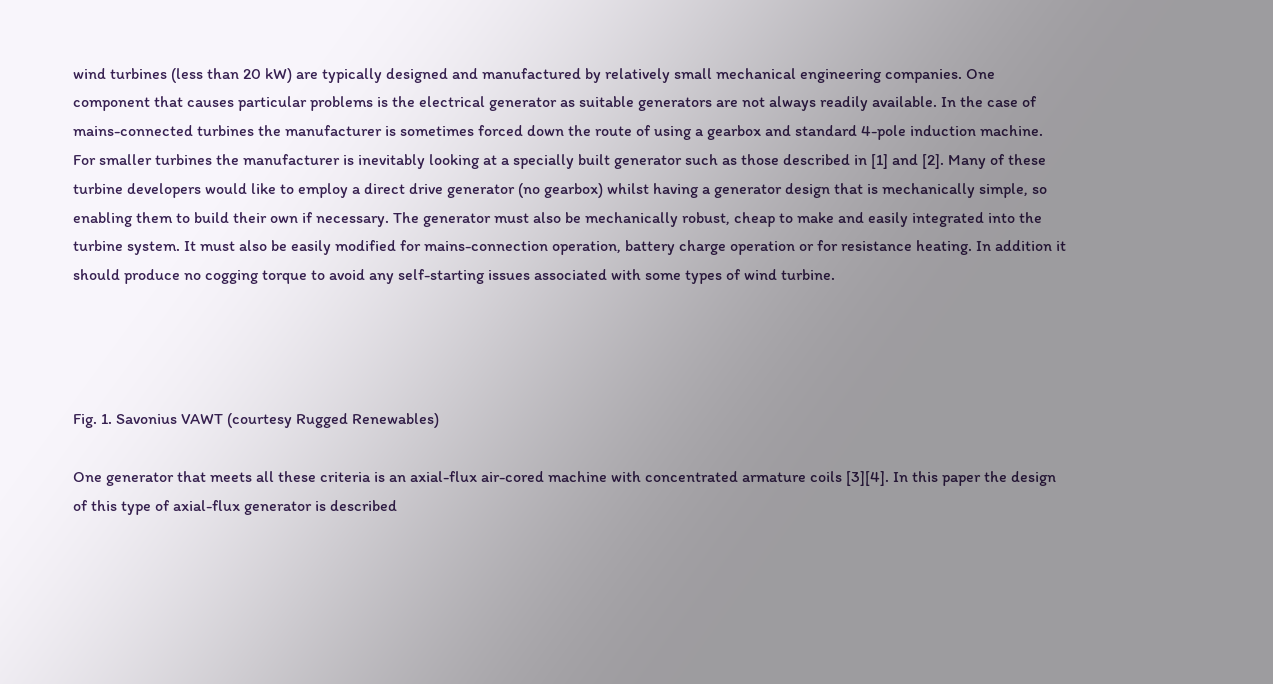wind turbines (less than 20 kW) are typically designed and manufactured by relatively small mechanical engineering companies. One component that causes particular problems is the electrical generator as suitable generators are not always readily available. In the case of mains-connected turbines the manufacturer is sometimes forced down the route of using a gearbox and standard 4-pole induction machine. For smaller turbines the manufacturer is inevitably looking at a specially built generator such as those described in [1] and [2]. Many of these turbine developers would like to employ a direct drive generator (no gearbox) whilst having a generator design that is mechanically simple, so enabling them to build their own if necessary. The generator must also be mechanically robust, cheap to make and easily integrated into the turbine system. It must also be easily modified for mains-connection operation, battery charge operation or for resistance heating. In addition it should produce no cogging torque to avoid any self-starting issues associated with some types of wind turbine.




Fig. 1. Savonius VAWT (courtesy Rugged Renewables)

One generator that meets all these criteria is an axial-flux air-cored machine with concentrated armature coils [3][4]. In this paper the design of this type of axial-flux generator is described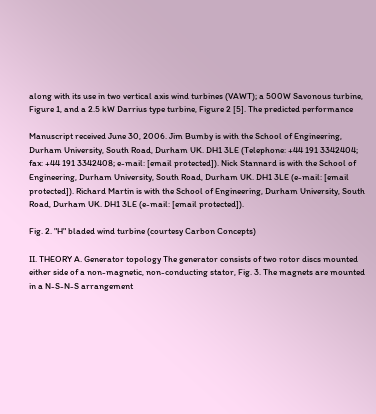along with its use in two vertical axis wind turbines (VAWT); a 500W Savonous turbine, Figure 1, and a 2.5 kW Darrius type turbine, Figure 2 [5]. The predicted performance

Manuscript received June 30, 2006. Jim Bumby is with the School of Engineering, Durham University, South Road, Durham UK. DH1 3LE (Telephone: +44 191 3342404; fax: +44 191 3342408; e-mail: [email protected]). Nick Stannard is with the School of Engineering, Durham University, South Road, Durham UK. DH1 3LE (e-mail: [email protected]). Richard Martin is with the School of Engineering, Durham University, South Road, Durham UK. DH1 3LE (e-mail: [email protected]).

Fig. 2. "H" bladed wind turbine (courtesy Carbon Concepts)

II. THEORY A. Generator topology The generator consists of two rotor discs mounted either side of a non-magnetic, non-conducting stator, Fig. 3. The magnets are mounted in a N-S-N-S arrangement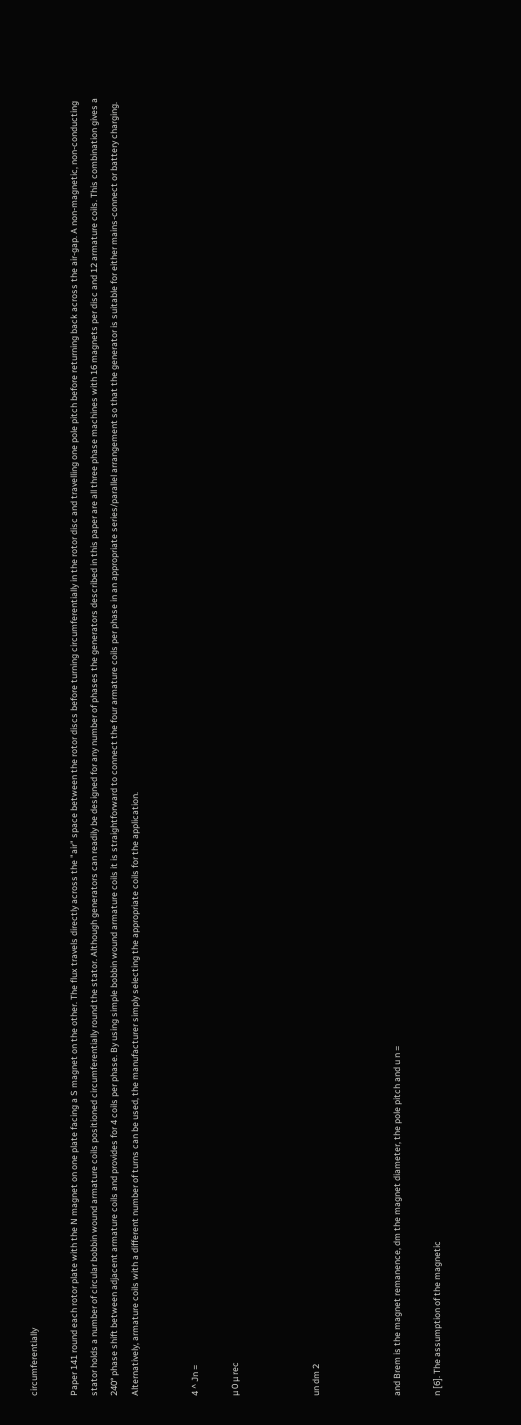circumferentially

Paper 141 round each rotor plate with the N magnet on one plate facing a S magnet on the other. The flux travels directly across the "air" space between the rotor discs before turning circumferentially in the rotor disc and travelling one pole pitch before returning back across the air-gap. A non-magnetic, non-conducting stator holds a number of circular bobbin wound armature coils positioned circumferentially round the stator. Although generators can readily be designed for any number of phases the generators described in this paper are all three phase machines with 16 magnets per disc and 12 armature coils. This combination gives a 240° phase shift between adjacent armature coils and provides for 4 coils per phase. By using simple bobbin wound armature coils it is straightforward to connect the four armature coils per phase in an appropriate series/parallel arrangement so that the generator is suitable for either mains-connect or battery charging. Alternatively, armature coils with a different number of turns can be used, the manufacturer simply selecting the appropriate coils for the application.


4 ^ Jn =

µ 0 µ rec



un dm 2



and Brem is the magnet remanence, dm the magnet diameter, the pole pitch and u n =

n [6]. The assumption of the magnetic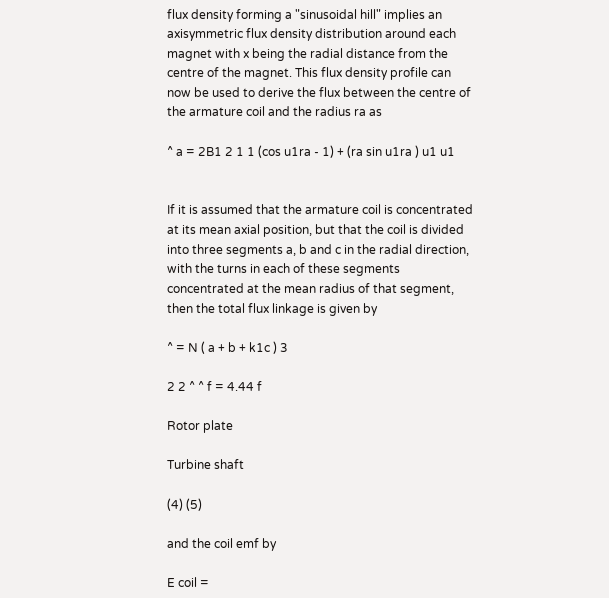flux density forming a "sinusoidal hill" implies an axisymmetric flux density distribution around each magnet with x being the radial distance from the centre of the magnet. This flux density profile can now be used to derive the flux between the centre of the armature coil and the radius ra as

^ a = 2B1 2 1 1 (cos u1ra - 1) + (ra sin u1ra ) u1 u1


If it is assumed that the armature coil is concentrated at its mean axial position, but that the coil is divided into three segments a, b and c in the radial direction, with the turns in each of these segments concentrated at the mean radius of that segment, then the total flux linkage is given by

^ = N ( a + b + k1c ) 3

2 2 ^ ^ f = 4.44 f

Rotor plate

Turbine shaft

(4) (5)

and the coil emf by

E coil =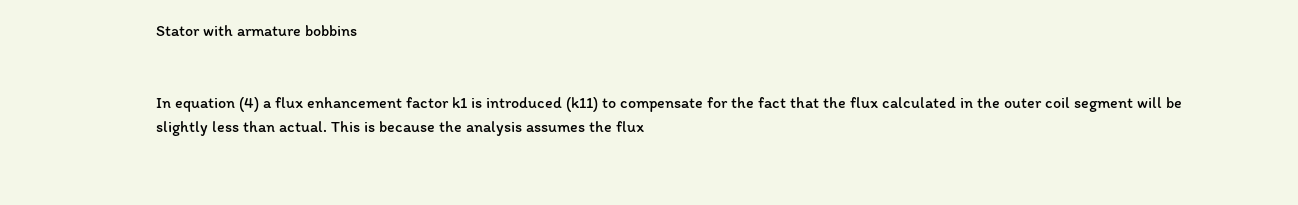Stator with armature bobbins


In equation (4) a flux enhancement factor k1 is introduced (k11) to compensate for the fact that the flux calculated in the outer coil segment will be slightly less than actual. This is because the analysis assumes the flux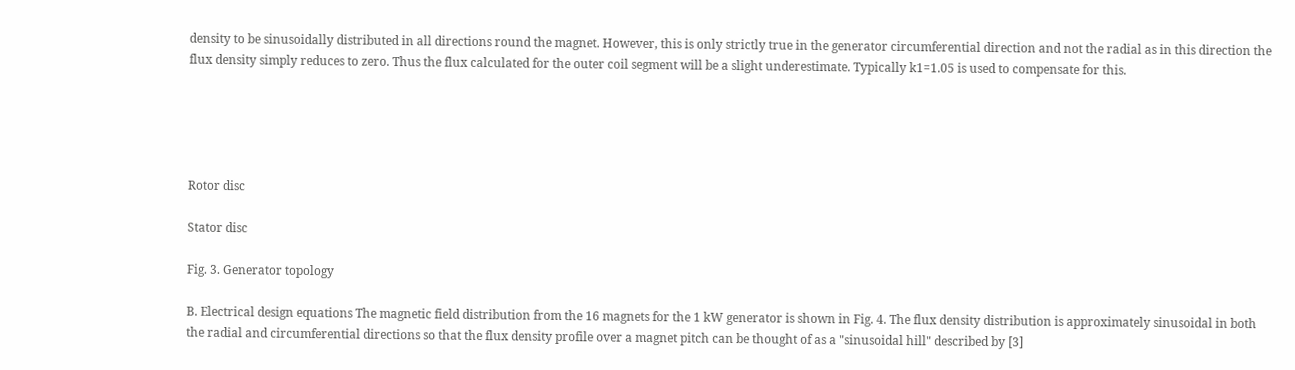density to be sinusoidally distributed in all directions round the magnet. However, this is only strictly true in the generator circumferential direction and not the radial as in this direction the flux density simply reduces to zero. Thus the flux calculated for the outer coil segment will be a slight underestimate. Typically k1=1.05 is used to compensate for this.





Rotor disc

Stator disc

Fig. 3. Generator topology

B. Electrical design equations The magnetic field distribution from the 16 magnets for the 1 kW generator is shown in Fig. 4. The flux density distribution is approximately sinusoidal in both the radial and circumferential directions so that the flux density profile over a magnet pitch can be thought of as a "sinusoidal hill" described by [3]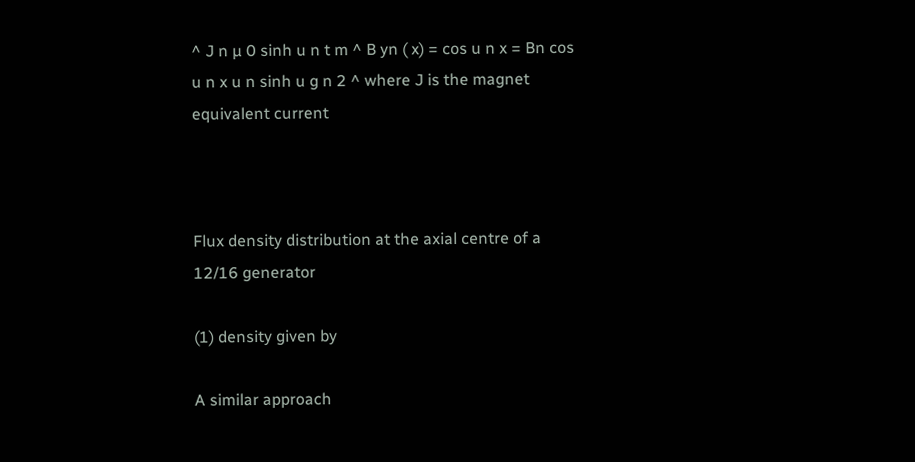^ J n µ 0 sinh u n t m ^ B yn ( x) = cos u n x = Bn cos u n x u n sinh u g n 2 ^ where J is the magnet equivalent current



Flux density distribution at the axial centre of a 12/16 generator

(1) density given by

A similar approach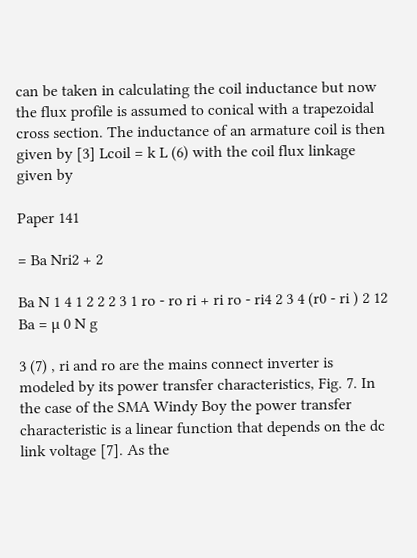can be taken in calculating the coil inductance but now the flux profile is assumed to conical with a trapezoidal cross section. The inductance of an armature coil is then given by [3] Lcoil = k L (6) with the coil flux linkage given by

Paper 141

= Ba Nri2 + 2

Ba N 1 4 1 2 2 2 3 1 ro - ro ri + ri ro - ri4 2 3 4 (r0 - ri ) 2 12 Ba = µ 0 N g

3 (7) , ri and ro are the mains connect inverter is modeled by its power transfer characteristics, Fig. 7. In the case of the SMA Windy Boy the power transfer characteristic is a linear function that depends on the dc link voltage [7]. As the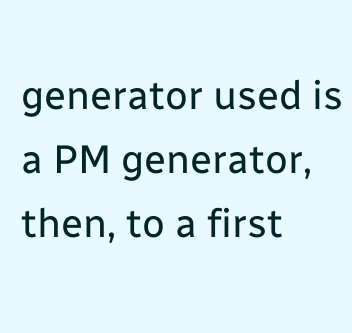generator used is a PM generator, then, to a first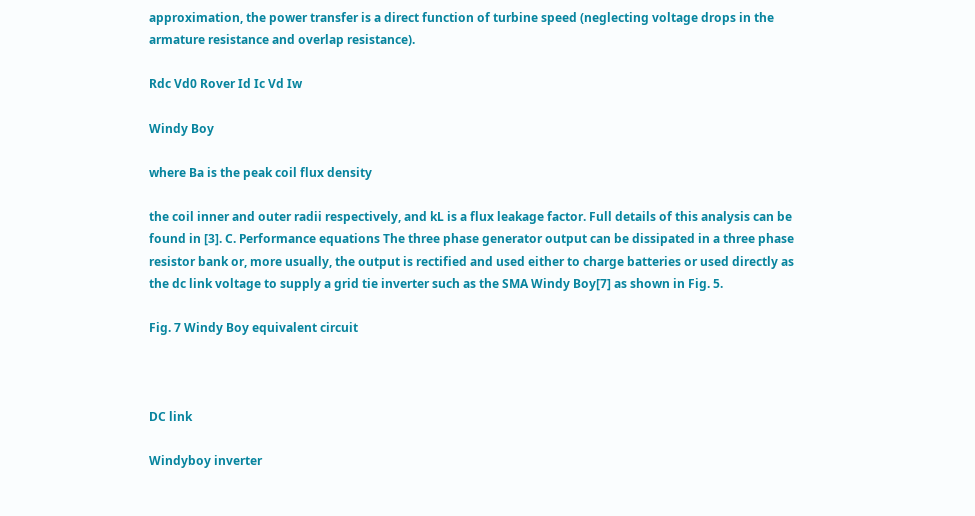approximation, the power transfer is a direct function of turbine speed (neglecting voltage drops in the armature resistance and overlap resistance).

Rdc Vd0 Rover Id Ic Vd Iw

Windy Boy

where Ba is the peak coil flux density

the coil inner and outer radii respectively, and kL is a flux leakage factor. Full details of this analysis can be found in [3]. C. Performance equations The three phase generator output can be dissipated in a three phase resistor bank or, more usually, the output is rectified and used either to charge batteries or used directly as the dc link voltage to supply a grid tie inverter such as the SMA Windy Boy[7] as shown in Fig. 5.

Fig. 7 Windy Boy equivalent circuit



DC link

Windyboy inverter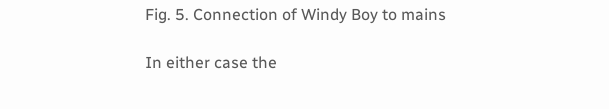Fig. 5. Connection of Windy Boy to mains

In either case the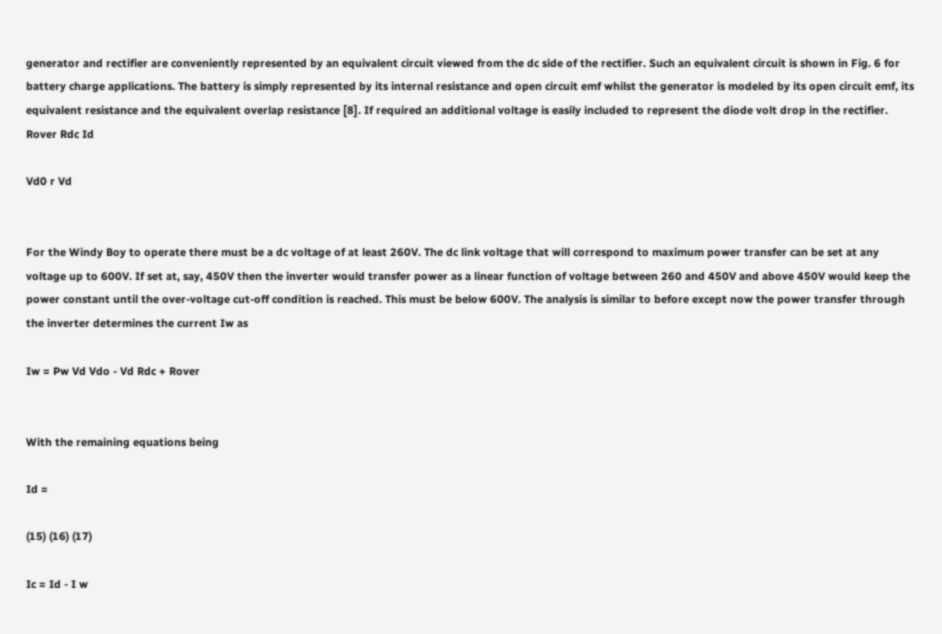generator and rectifier are conveniently represented by an equivalent circuit viewed from the dc side of the rectifier. Such an equivalent circuit is shown in Fig. 6 for battery charge applications. The battery is simply represented by its internal resistance and open circuit emf whilst the generator is modeled by its open circuit emf, its equivalent resistance and the equivalent overlap resistance [8]. If required an additional voltage is easily included to represent the diode volt drop in the rectifier. Rover Rdc Id

Vd0 r Vd


For the Windy Boy to operate there must be a dc voltage of at least 260V. The dc link voltage that will correspond to maximum power transfer can be set at any voltage up to 600V. If set at, say, 450V then the inverter would transfer power as a linear function of voltage between 260 and 450V and above 450V would keep the power constant until the over-voltage cut-off condition is reached. This must be below 600V. The analysis is similar to before except now the power transfer through the inverter determines the current Iw as

Iw = Pw Vd Vdo - Vd Rdc + Rover


With the remaining equations being

Id =

(15) (16) (17)

Ic = Id - I w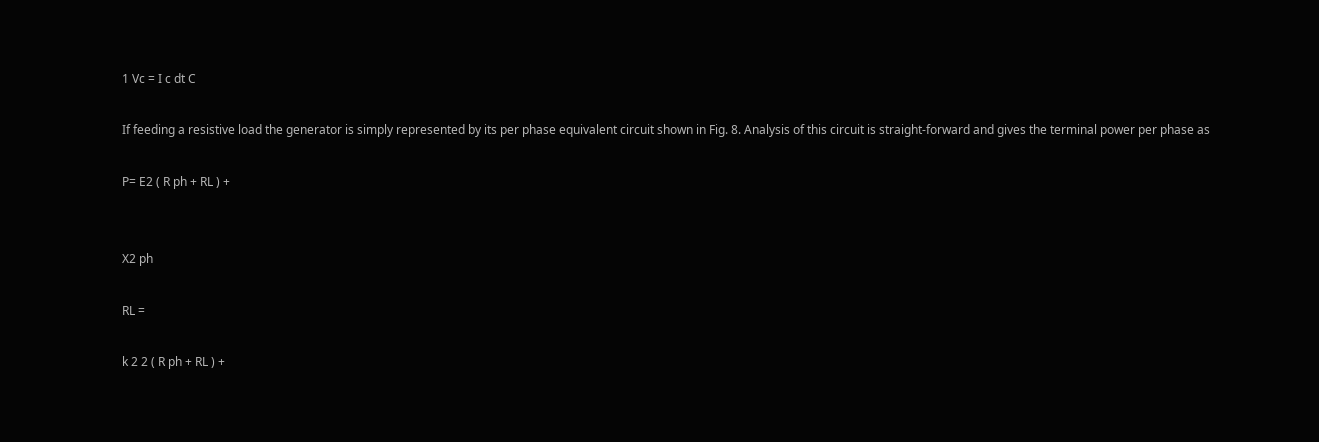1 Vc = I c dt C

If feeding a resistive load the generator is simply represented by its per phase equivalent circuit shown in Fig. 8. Analysis of this circuit is straight-forward and gives the terminal power per phase as

P= E2 ( R ph + RL ) +


X2 ph

RL =

k 2 2 ( R ph + RL ) +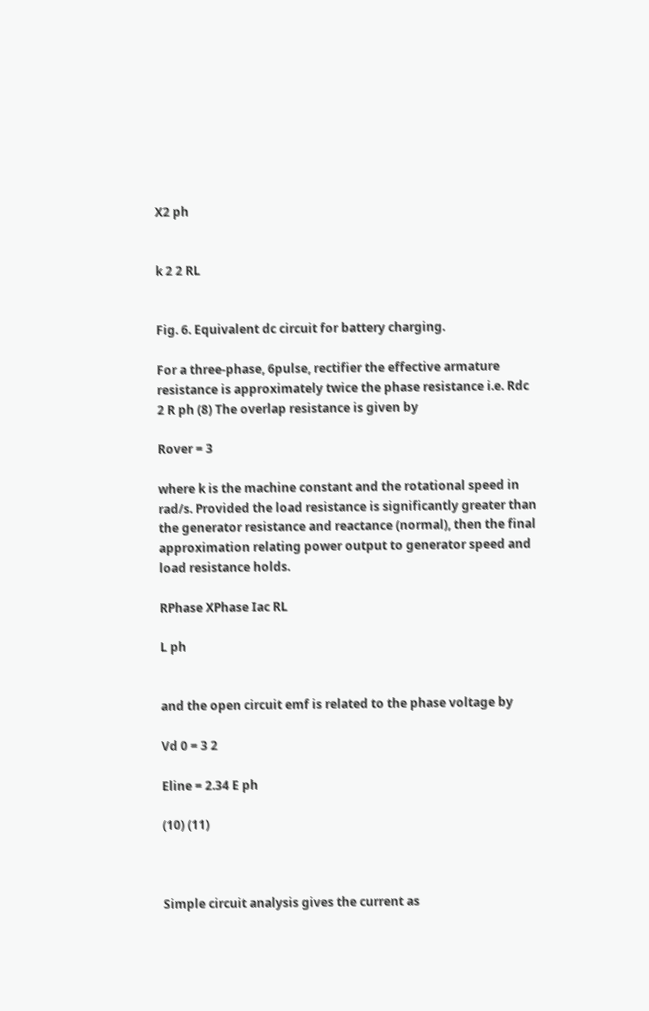X2 ph


k 2 2 RL


Fig. 6. Equivalent dc circuit for battery charging.

For a three-phase, 6pulse, rectifier the effective armature resistance is approximately twice the phase resistance i.e. Rdc 2 R ph (8) The overlap resistance is given by

Rover = 3

where k is the machine constant and the rotational speed in rad/s. Provided the load resistance is significantly greater than the generator resistance and reactance (normal), then the final approximation relating power output to generator speed and load resistance holds.

RPhase XPhase Iac RL

L ph


and the open circuit emf is related to the phase voltage by

Vd 0 = 3 2

Eline = 2.34 E ph

(10) (11)



Simple circuit analysis gives the current as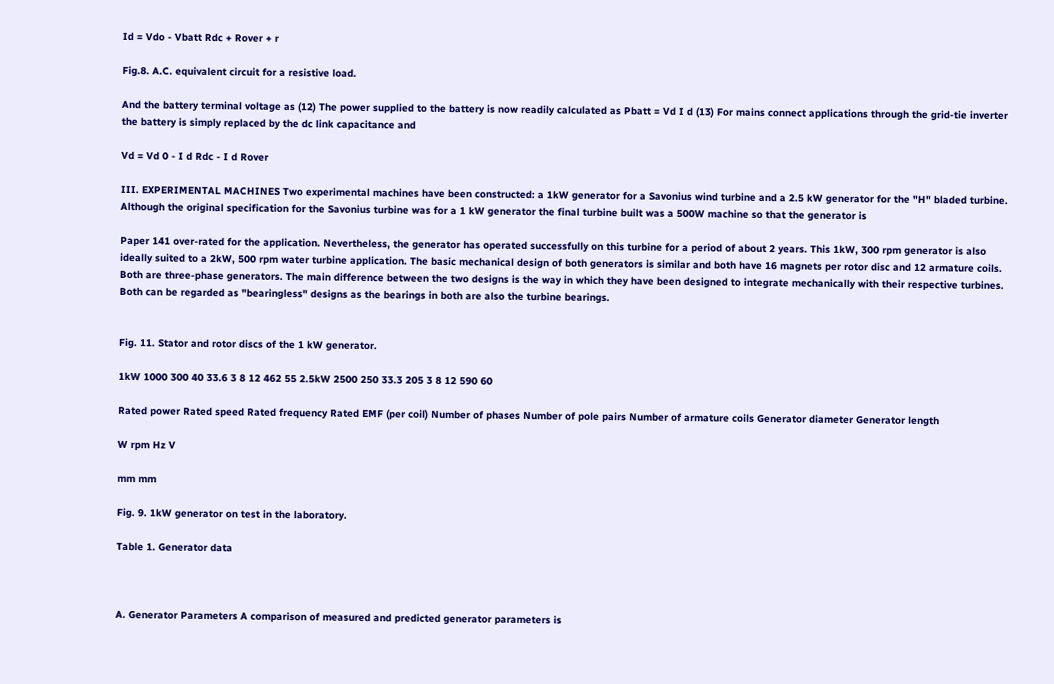Id = Vdo - Vbatt Rdc + Rover + r

Fig.8. A.C. equivalent circuit for a resistive load.

And the battery terminal voltage as (12) The power supplied to the battery is now readily calculated as Pbatt = Vd I d (13) For mains connect applications through the grid-tie inverter the battery is simply replaced by the dc link capacitance and

Vd = Vd 0 - I d Rdc - I d Rover

III. EXPERIMENTAL MACHINES Two experimental machines have been constructed: a 1kW generator for a Savonius wind turbine and a 2.5 kW generator for the "H" bladed turbine. Although the original specification for the Savonius turbine was for a 1 kW generator the final turbine built was a 500W machine so that the generator is

Paper 141 over-rated for the application. Nevertheless, the generator has operated successfully on this turbine for a period of about 2 years. This 1kW, 300 rpm generator is also ideally suited to a 2kW, 500 rpm water turbine application. The basic mechanical design of both generators is similar and both have 16 magnets per rotor disc and 12 armature coils. Both are three-phase generators. The main difference between the two designs is the way in which they have been designed to integrate mechanically with their respective turbines. Both can be regarded as "bearingless" designs as the bearings in both are also the turbine bearings.


Fig. 11. Stator and rotor discs of the 1 kW generator.

1kW 1000 300 40 33.6 3 8 12 462 55 2.5kW 2500 250 33.3 205 3 8 12 590 60

Rated power Rated speed Rated frequency Rated EMF (per coil) Number of phases Number of pole pairs Number of armature coils Generator diameter Generator length

W rpm Hz V

mm mm

Fig. 9. 1kW generator on test in the laboratory.

Table 1. Generator data



A. Generator Parameters A comparison of measured and predicted generator parameters is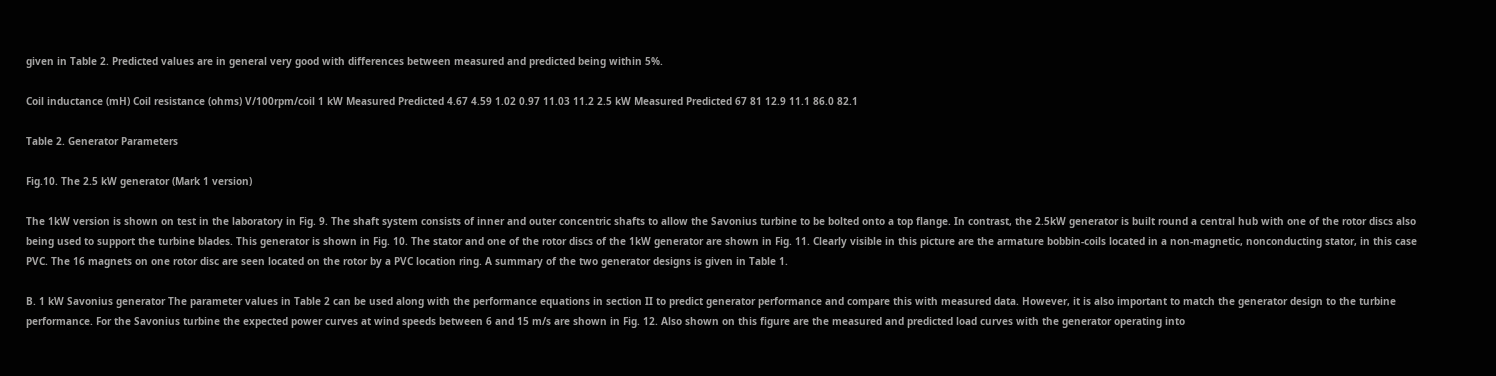given in Table 2. Predicted values are in general very good with differences between measured and predicted being within 5%.

Coil inductance (mH) Coil resistance (ohms) V/100rpm/coil 1 kW Measured Predicted 4.67 4.59 1.02 0.97 11.03 11.2 2.5 kW Measured Predicted 67 81 12.9 11.1 86.0 82.1

Table 2. Generator Parameters

Fig.10. The 2.5 kW generator (Mark 1 version)

The 1kW version is shown on test in the laboratory in Fig. 9. The shaft system consists of inner and outer concentric shafts to allow the Savonius turbine to be bolted onto a top flange. In contrast, the 2.5kW generator is built round a central hub with one of the rotor discs also being used to support the turbine blades. This generator is shown in Fig. 10. The stator and one of the rotor discs of the 1kW generator are shown in Fig. 11. Clearly visible in this picture are the armature bobbin-coils located in a non-magnetic, nonconducting stator, in this case PVC. The 16 magnets on one rotor disc are seen located on the rotor by a PVC location ring. A summary of the two generator designs is given in Table 1.

B. 1 kW Savonius generator The parameter values in Table 2 can be used along with the performance equations in section II to predict generator performance and compare this with measured data. However, it is also important to match the generator design to the turbine performance. For the Savonius turbine the expected power curves at wind speeds between 6 and 15 m/s are shown in Fig. 12. Also shown on this figure are the measured and predicted load curves with the generator operating into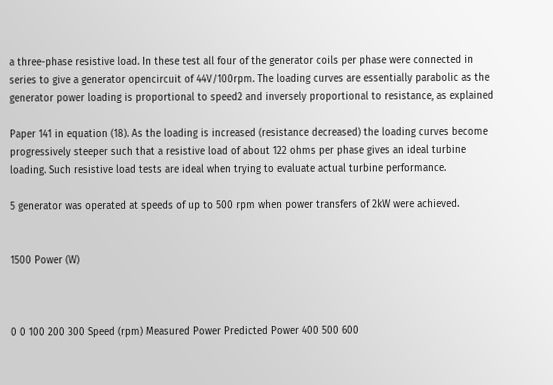a three-phase resistive load. In these test all four of the generator coils per phase were connected in series to give a generator opencircuit of 44V/100rpm. The loading curves are essentially parabolic as the generator power loading is proportional to speed2 and inversely proportional to resistance, as explained

Paper 141 in equation (18). As the loading is increased (resistance decreased) the loading curves become progressively steeper such that a resistive load of about 122 ohms per phase gives an ideal turbine loading. Such resistive load tests are ideal when trying to evaluate actual turbine performance.

5 generator was operated at speeds of up to 500 rpm when power transfers of 2kW were achieved.


1500 Power (W)



0 0 100 200 300 Speed (rpm) Measured Power Predicted Power 400 500 600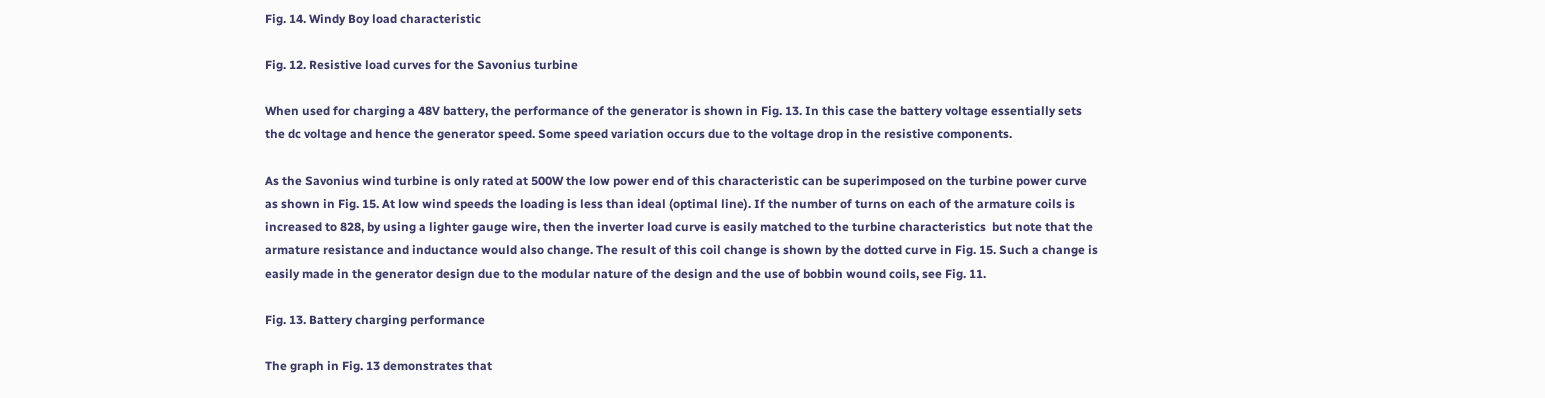Fig. 14. Windy Boy load characteristic

Fig. 12. Resistive load curves for the Savonius turbine

When used for charging a 48V battery, the performance of the generator is shown in Fig. 13. In this case the battery voltage essentially sets the dc voltage and hence the generator speed. Some speed variation occurs due to the voltage drop in the resistive components.

As the Savonius wind turbine is only rated at 500W the low power end of this characteristic can be superimposed on the turbine power curve as shown in Fig. 15. At low wind speeds the loading is less than ideal (optimal line). If the number of turns on each of the armature coils is increased to 828, by using a lighter gauge wire, then the inverter load curve is easily matched to the turbine characteristics  but note that the armature resistance and inductance would also change. The result of this coil change is shown by the dotted curve in Fig. 15. Such a change is easily made in the generator design due to the modular nature of the design and the use of bobbin wound coils, see Fig. 11.

Fig. 13. Battery charging performance

The graph in Fig. 13 demonstrates that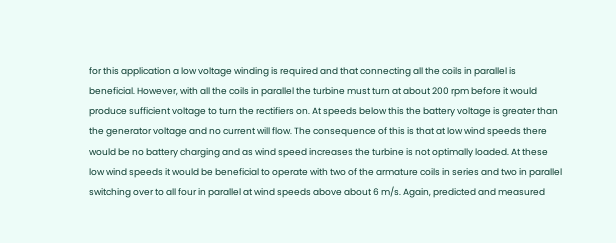for this application a low voltage winding is required and that connecting all the coils in parallel is beneficial. However, with all the coils in parallel the turbine must turn at about 200 rpm before it would produce sufficient voltage to turn the rectifiers on. At speeds below this the battery voltage is greater than the generator voltage and no current will flow. The consequence of this is that at low wind speeds there would be no battery charging and as wind speed increases the turbine is not optimally loaded. At these low wind speeds it would be beneficial to operate with two of the armature coils in series and two in parallel switching over to all four in parallel at wind speeds above about 6 m/s. Again, predicted and measured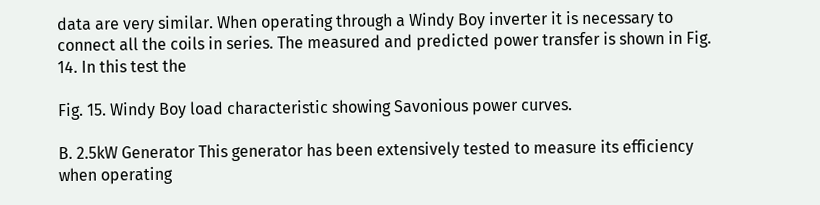data are very similar. When operating through a Windy Boy inverter it is necessary to connect all the coils in series. The measured and predicted power transfer is shown in Fig. 14. In this test the

Fig. 15. Windy Boy load characteristic showing Savonious power curves.

B. 2.5kW Generator This generator has been extensively tested to measure its efficiency when operating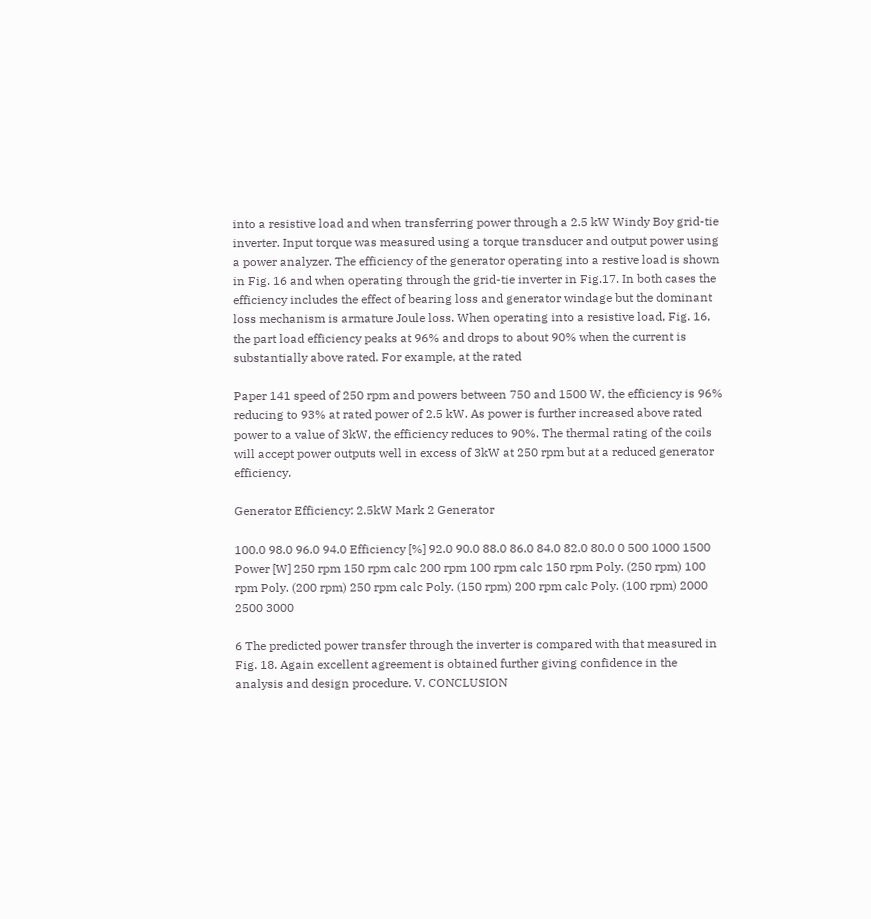into a resistive load and when transferring power through a 2.5 kW Windy Boy grid-tie inverter. Input torque was measured using a torque transducer and output power using a power analyzer. The efficiency of the generator operating into a restive load is shown in Fig. 16 and when operating through the grid-tie inverter in Fig.17. In both cases the efficiency includes the effect of bearing loss and generator windage but the dominant loss mechanism is armature Joule loss. When operating into a resistive load, Fig. 16, the part load efficiency peaks at 96% and drops to about 90% when the current is substantially above rated. For example, at the rated

Paper 141 speed of 250 rpm and powers between 750 and 1500 W, the efficiency is 96% reducing to 93% at rated power of 2.5 kW. As power is further increased above rated power to a value of 3kW, the efficiency reduces to 90%. The thermal rating of the coils will accept power outputs well in excess of 3kW at 250 rpm but at a reduced generator efficiency.

Generator Efficiency: 2.5kW Mark 2 Generator

100.0 98.0 96.0 94.0 Efficiency [%] 92.0 90.0 88.0 86.0 84.0 82.0 80.0 0 500 1000 1500 Power [W] 250 rpm 150 rpm calc 200 rpm 100 rpm calc 150 rpm Poly. (250 rpm) 100 rpm Poly. (200 rpm) 250 rpm calc Poly. (150 rpm) 200 rpm calc Poly. (100 rpm) 2000 2500 3000

6 The predicted power transfer through the inverter is compared with that measured in Fig. 18. Again excellent agreement is obtained further giving confidence in the analysis and design procedure. V. CONCLUSION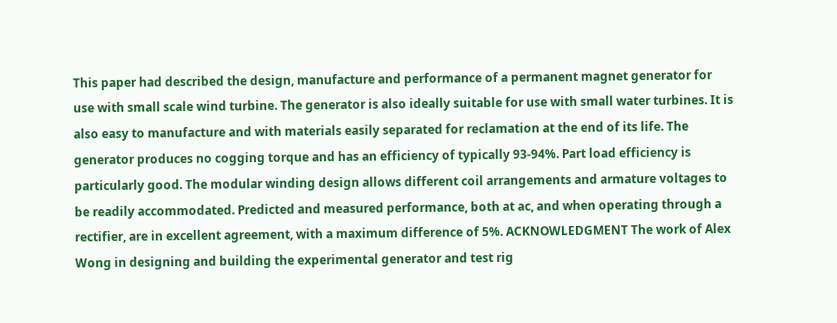This paper had described the design, manufacture and performance of a permanent magnet generator for use with small scale wind turbine. The generator is also ideally suitable for use with small water turbines. It is also easy to manufacture and with materials easily separated for reclamation at the end of its life. The generator produces no cogging torque and has an efficiency of typically 93-94%. Part load efficiency is particularly good. The modular winding design allows different coil arrangements and armature voltages to be readily accommodated. Predicted and measured performance, both at ac, and when operating through a rectifier, are in excellent agreement, with a maximum difference of 5%. ACKNOWLEDGMENT The work of Alex Wong in designing and building the experimental generator and test rig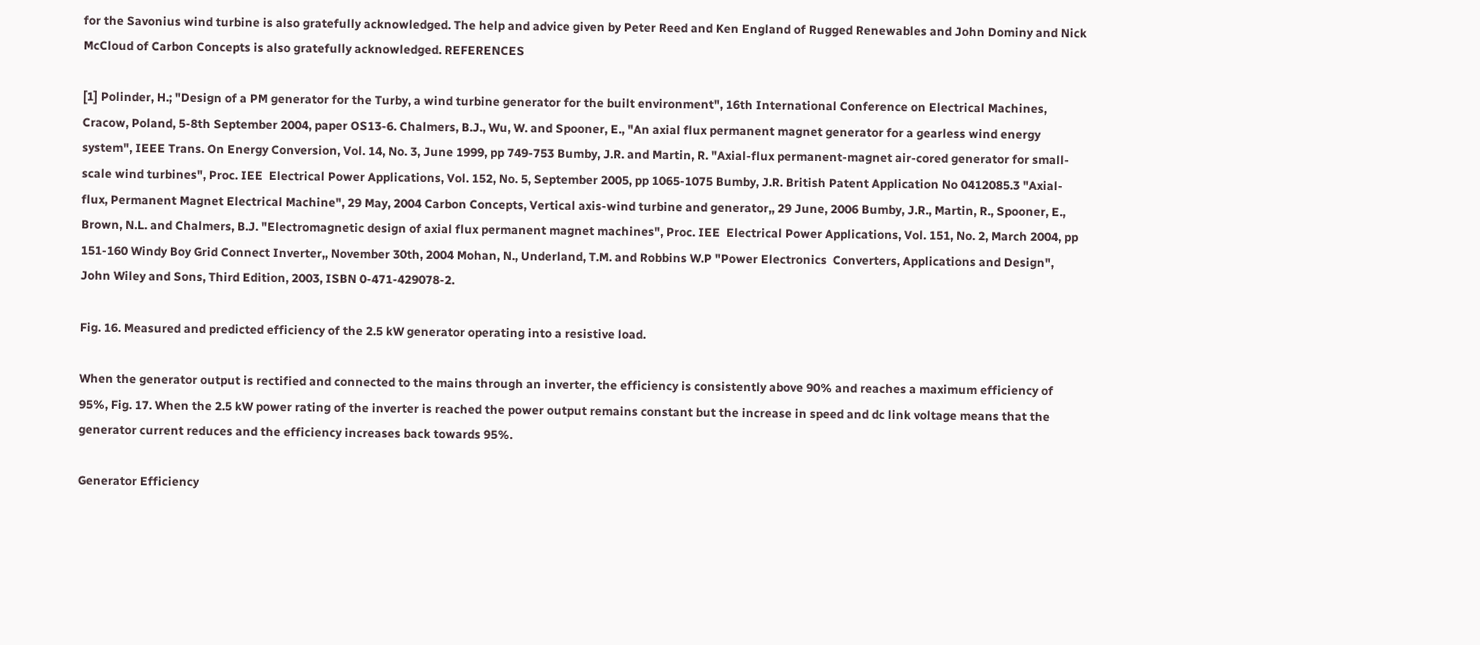for the Savonius wind turbine is also gratefully acknowledged. The help and advice given by Peter Reed and Ken England of Rugged Renewables and John Dominy and Nick McCloud of Carbon Concepts is also gratefully acknowledged. REFERENCES

[1] Polinder, H.; "Design of a PM generator for the Turby, a wind turbine generator for the built environment", 16th International Conference on Electrical Machines, Cracow, Poland, 5-8th September 2004, paper OS13-6. Chalmers, B.J., Wu, W. and Spooner, E., "An axial flux permanent magnet generator for a gearless wind energy system", IEEE Trans. On Energy Conversion, Vol. 14, No. 3, June 1999, pp 749-753 Bumby, J.R. and Martin, R. "Axial-flux permanent-magnet air-cored generator for small-scale wind turbines", Proc. IEE  Electrical Power Applications, Vol. 152, No. 5, September 2005, pp 1065-1075 Bumby, J.R. British Patent Application No 0412085.3 "Axial-flux, Permanent Magnet Electrical Machine", 29 May, 2004 Carbon Concepts, Vertical axis-wind turbine and generator,, 29 June, 2006 Bumby, J.R., Martin, R., Spooner, E., Brown, N.L. and Chalmers, B.J. "Electromagnetic design of axial flux permanent magnet machines", Proc. IEE  Electrical Power Applications, Vol. 151, No. 2, March 2004, pp 151-160 Windy Boy Grid Connect Inverter,, November 30th, 2004 Mohan, N., Underland, T.M. and Robbins W.P "Power Electronics  Converters, Applications and Design", John Wiley and Sons, Third Edition, 2003, ISBN 0-471-429078-2.

Fig. 16. Measured and predicted efficiency of the 2.5 kW generator operating into a resistive load.

When the generator output is rectified and connected to the mains through an inverter, the efficiency is consistently above 90% and reaches a maximum efficiency of 95%, Fig. 17. When the 2.5 kW power rating of the inverter is reached the power output remains constant but the increase in speed and dc link voltage means that the generator current reduces and the efficiency increases back towards 95%.

Generator Efficiency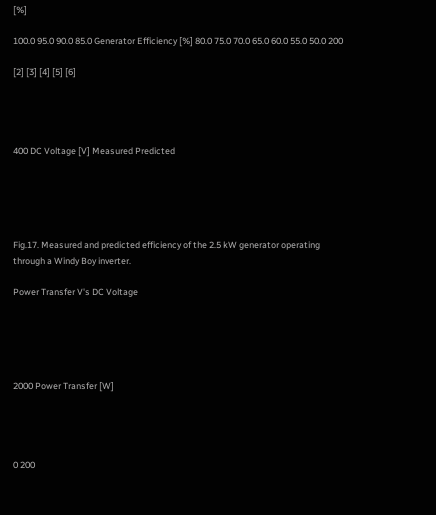[%]

100.0 95.0 90.0 85.0 Generator Efficiency [%] 80.0 75.0 70.0 65.0 60.0 55.0 50.0 200

[2] [3] [4] [5] [6]




400 DC Voltage [V] Measured Predicted





Fig.17. Measured and predicted efficiency of the 2.5 kW generator operating through a Windy Boy inverter.

Power Transfer V's DC Voltage





2000 Power Transfer [W]




0 200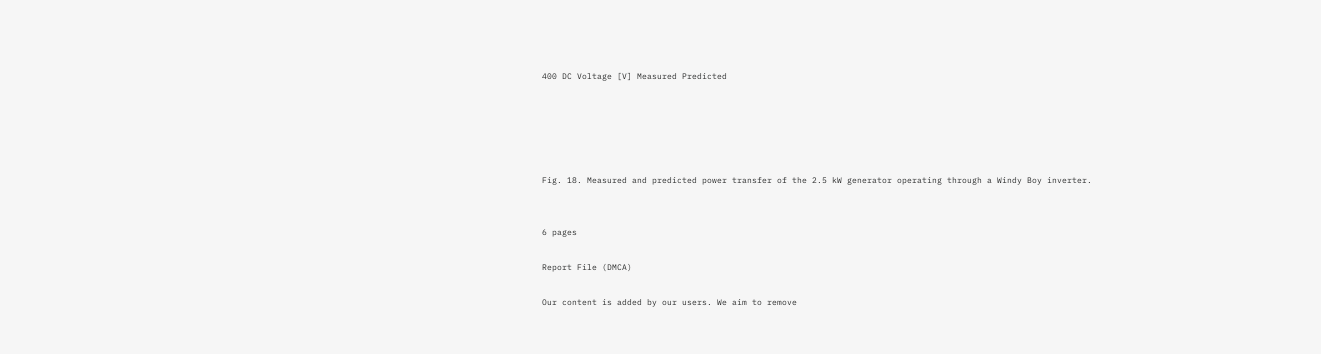400 DC Voltage [V] Measured Predicted





Fig. 18. Measured and predicted power transfer of the 2.5 kW generator operating through a Windy Boy inverter.


6 pages

Report File (DMCA)

Our content is added by our users. We aim to remove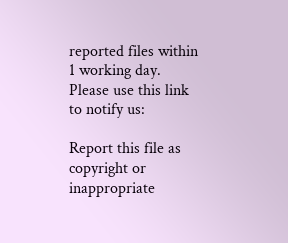reported files within 1 working day. Please use this link to notify us:

Report this file as copyright or inappropriate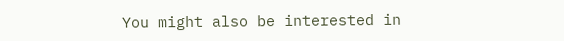You might also be interested in